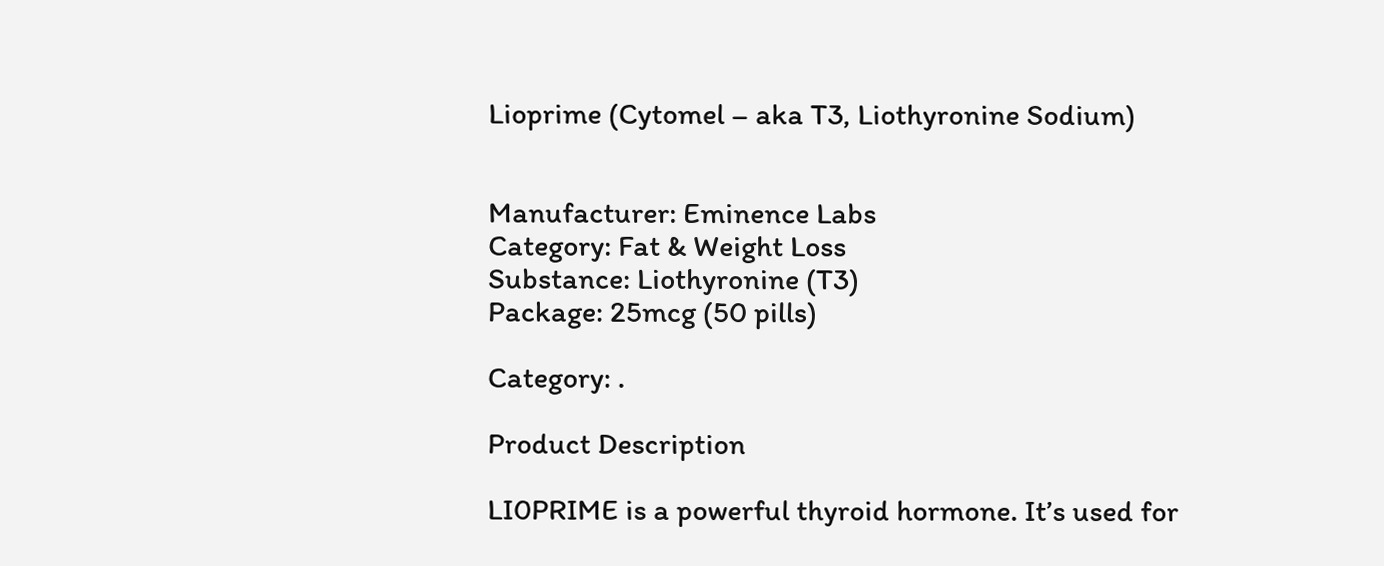Lioprime (Cytomel – aka T3, Liothyronine Sodium)


Manufacturer: Eminence Labs
Category: Fat & Weight Loss
Substance: Liothyronine (T3)
Package: 25mcg (50 pills)

Category: .

Product Description

LI0PRIME is a powerful thyroid hormone. It’s used for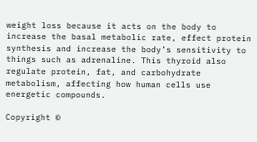weight loss because it acts on the body to increase the basal metabolic rate, effect protein synthesis and increase the body’s sensitivity to things such as adrenaline. This thyroid also regulate protein, fat, and carbohydrate metabolism, affecting how human cells use energetic compounds.

Copyright ©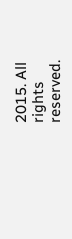2015. All rights reserved.